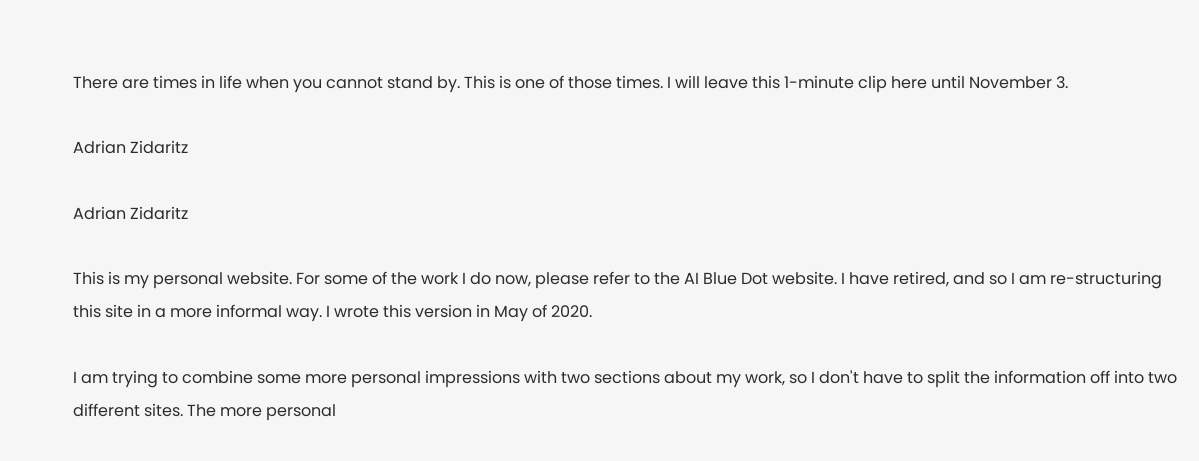There are times in life when you cannot stand by. This is one of those times. I will leave this 1-minute clip here until November 3.

Adrian Zidaritz

Adrian Zidaritz

This is my personal website. For some of the work I do now, please refer to the AI Blue Dot website. I have retired, and so I am re-structuring this site in a more informal way. I wrote this version in May of 2020.

I am trying to combine some more personal impressions with two sections about my work, so I don't have to split the information off into two different sites. The more personal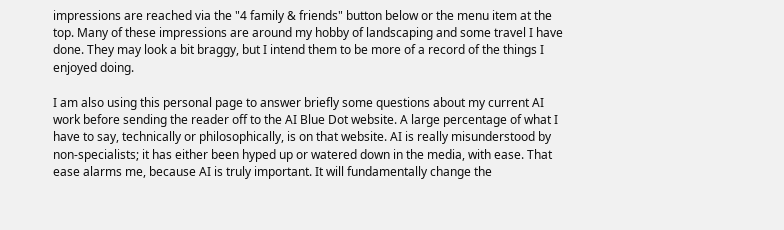impressions are reached via the "4 family & friends" button below or the menu item at the top. Many of these impressions are around my hobby of landscaping and some travel I have done. They may look a bit braggy, but I intend them to be more of a record of the things I enjoyed doing.

I am also using this personal page to answer briefly some questions about my current AI work before sending the reader off to the AI Blue Dot website. A large percentage of what I have to say, technically or philosophically, is on that website. AI is really misunderstood by non-specialists; it has either been hyped up or watered down in the media, with ease. That ease alarms me, because AI is truly important. It will fundamentally change the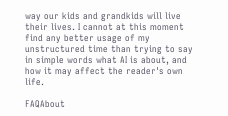way our kids and grandkids will live their lives. I cannot at this moment find any better usage of my unstructured time than trying to say in simple words what AI is about, and how it may affect the reader's own life.

FAQAbout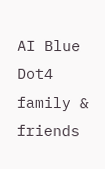AI Blue Dot4 family & friends